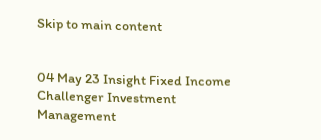Skip to main content


04 May 23 Insight Fixed Income Challenger Investment Management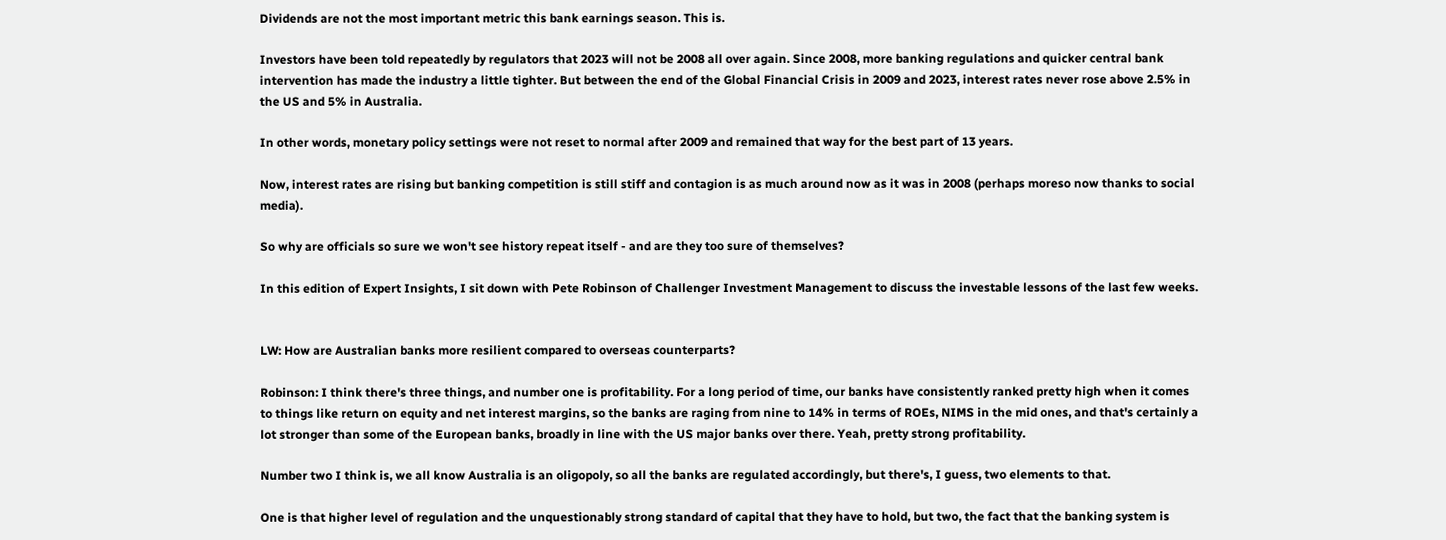Dividends are not the most important metric this bank earnings season. This is.

Investors have been told repeatedly by regulators that 2023 will not be 2008 all over again. Since 2008, more banking regulations and quicker central bank intervention has made the industry a little tighter. But between the end of the Global Financial Crisis in 2009 and 2023, interest rates never rose above 2.5% in the US and 5% in Australia.

In other words, monetary policy settings were not reset to normal after 2009 and remained that way for the best part of 13 years.

Now, interest rates are rising but banking competition is still stiff and contagion is as much around now as it was in 2008 (perhaps moreso now thanks to social media).

So why are officials so sure we won't see history repeat itself - and are they too sure of themselves?

In this edition of Expert Insights, I sit down with Pete Robinson of Challenger Investment Management to discuss the investable lessons of the last few weeks.


LW: How are Australian banks more resilient compared to overseas counterparts?

Robinson: I think there's three things, and number one is profitability. For a long period of time, our banks have consistently ranked pretty high when it comes to things like return on equity and net interest margins, so the banks are raging from nine to 14% in terms of ROEs, NIMS in the mid ones, and that's certainly a lot stronger than some of the European banks, broadly in line with the US major banks over there. Yeah, pretty strong profitability.

Number two I think is, we all know Australia is an oligopoly, so all the banks are regulated accordingly, but there's, I guess, two elements to that.

One is that higher level of regulation and the unquestionably strong standard of capital that they have to hold, but two, the fact that the banking system is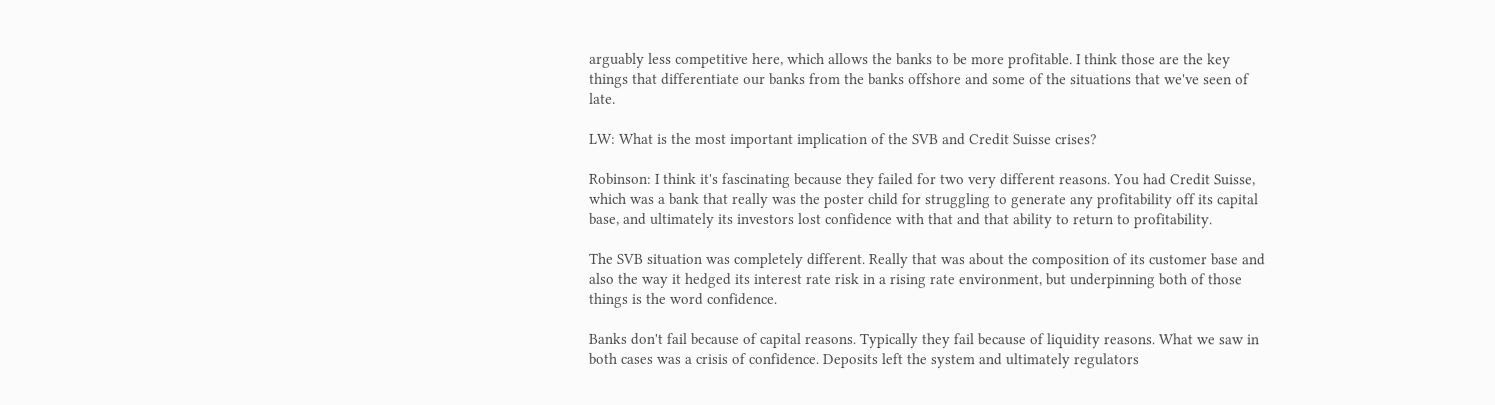arguably less competitive here, which allows the banks to be more profitable. I think those are the key things that differentiate our banks from the banks offshore and some of the situations that we've seen of late.

LW: What is the most important implication of the SVB and Credit Suisse crises?

Robinson: I think it's fascinating because they failed for two very different reasons. You had Credit Suisse, which was a bank that really was the poster child for struggling to generate any profitability off its capital base, and ultimately its investors lost confidence with that and that ability to return to profitability.

The SVB situation was completely different. Really that was about the composition of its customer base and also the way it hedged its interest rate risk in a rising rate environment, but underpinning both of those things is the word confidence.

Banks don't fail because of capital reasons. Typically they fail because of liquidity reasons. What we saw in both cases was a crisis of confidence. Deposits left the system and ultimately regulators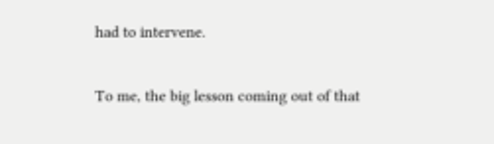had to intervene.

To me, the big lesson coming out of that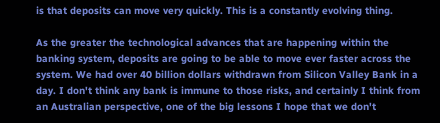is that deposits can move very quickly. This is a constantly evolving thing.

As the greater the technological advances that are happening within the banking system, deposits are going to be able to move ever faster across the system. We had over 40 billion dollars withdrawn from Silicon Valley Bank in a day. I don't think any bank is immune to those risks, and certainly I think from an Australian perspective, one of the big lessons I hope that we don't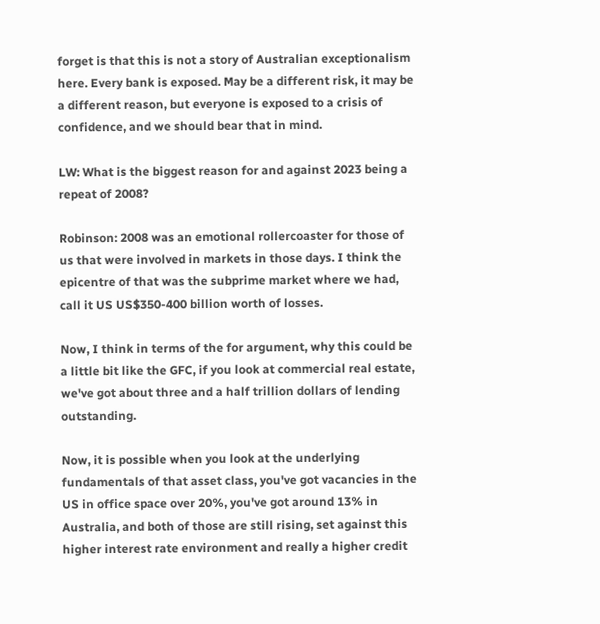forget is that this is not a story of Australian exceptionalism here. Every bank is exposed. May be a different risk, it may be a different reason, but everyone is exposed to a crisis of confidence, and we should bear that in mind.

LW: What is the biggest reason for and against 2023 being a repeat of 2008?

Robinson: 2008 was an emotional rollercoaster for those of us that were involved in markets in those days. I think the epicentre of that was the subprime market where we had, call it US US$350-400 billion worth of losses.

Now, I think in terms of the for argument, why this could be a little bit like the GFC, if you look at commercial real estate, we've got about three and a half trillion dollars of lending outstanding.

Now, it is possible when you look at the underlying fundamentals of that asset class, you've got vacancies in the US in office space over 20%, you've got around 13% in Australia, and both of those are still rising, set against this higher interest rate environment and really a higher credit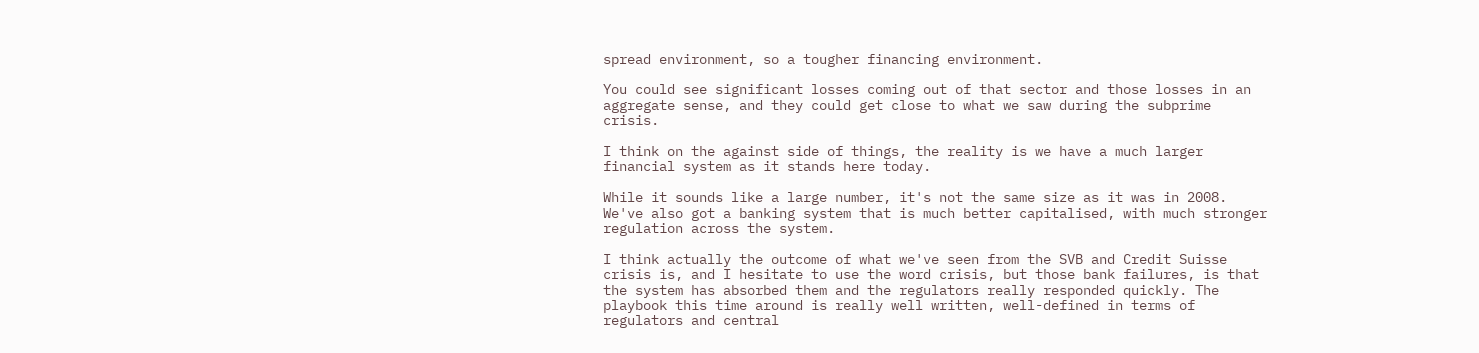spread environment, so a tougher financing environment.

You could see significant losses coming out of that sector and those losses in an aggregate sense, and they could get close to what we saw during the subprime crisis.

I think on the against side of things, the reality is we have a much larger financial system as it stands here today.

While it sounds like a large number, it's not the same size as it was in 2008. We've also got a banking system that is much better capitalised, with much stronger regulation across the system.

I think actually the outcome of what we've seen from the SVB and Credit Suisse crisis is, and I hesitate to use the word crisis, but those bank failures, is that the system has absorbed them and the regulators really responded quickly. The playbook this time around is really well written, well-defined in terms of regulators and central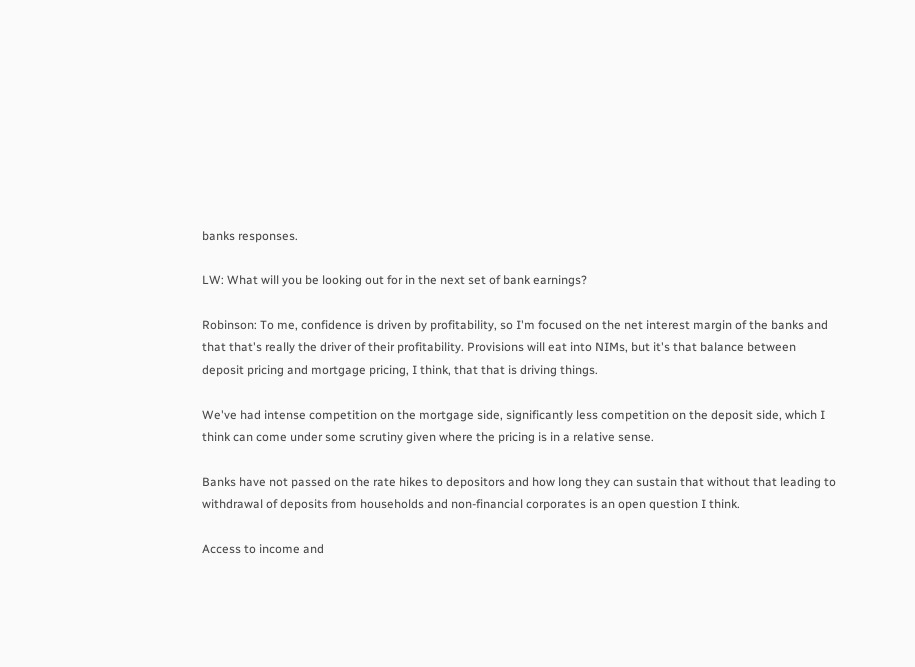banks responses.

LW: What will you be looking out for in the next set of bank earnings?

Robinson: To me, confidence is driven by profitability, so I'm focused on the net interest margin of the banks and that that's really the driver of their profitability. Provisions will eat into NIMs, but it's that balance between deposit pricing and mortgage pricing, I think, that that is driving things.

We've had intense competition on the mortgage side, significantly less competition on the deposit side, which I think can come under some scrutiny given where the pricing is in a relative sense.

Banks have not passed on the rate hikes to depositors and how long they can sustain that without that leading to withdrawal of deposits from households and non-financial corporates is an open question I think.

Access to income and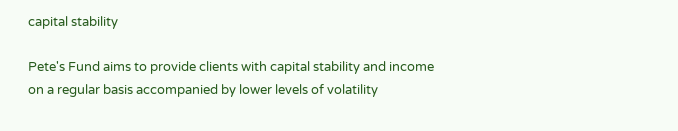capital stability

Pete's Fund aims to provide clients with capital stability and income on a regular basis accompanied by lower levels of volatility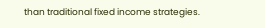than traditional fixed income strategies.